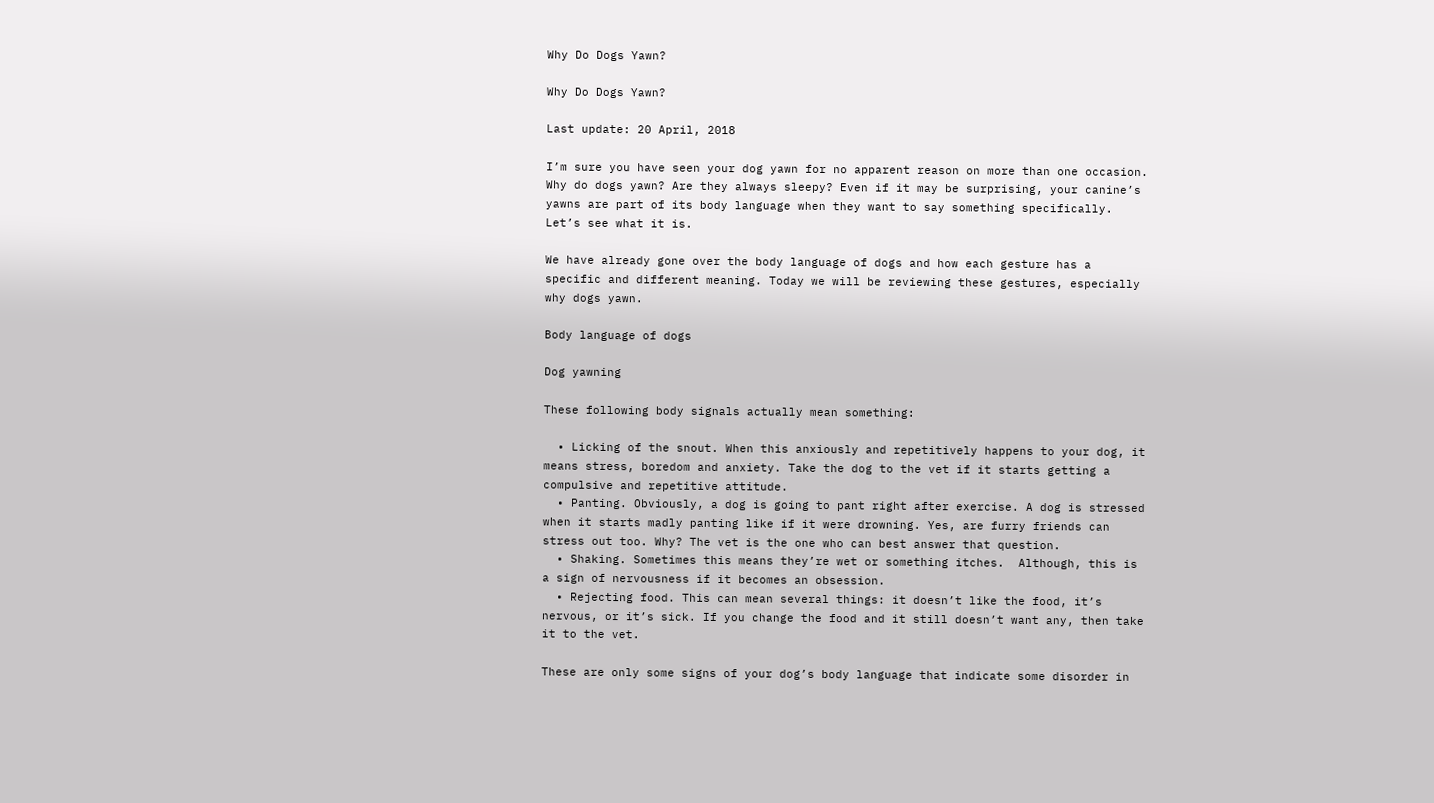Why Do Dogs Yawn?

Why Do Dogs Yawn?

Last update: 20 April, 2018

I’m sure you have seen your dog yawn for no apparent reason on more than one occasion. Why do dogs yawn? Are they always sleepy? Even if it may be surprising, your canine’s yawns are part of its body language when they want to say something specifically. Let’s see what it is.

We have already gone over the body language of dogs and how each gesture has a specific and different meaning. Today we will be reviewing these gestures, especially why dogs yawn.

Body language of dogs

Dog yawning

These following body signals actually mean something:

  • Licking of the snout. When this anxiously and repetitively happens to your dog, it means stress, boredom and anxiety. Take the dog to the vet if it starts getting a compulsive and repetitive attitude.
  • Panting. Obviously, a dog is going to pant right after exercise. A dog is stressed when it starts madly panting like if it were drowning. Yes, are furry friends can stress out too. Why? The vet is the one who can best answer that question.
  • Shaking. Sometimes this means they’re wet or something itches.  Although, this is a sign of nervousness if it becomes an obsession.
  • Rejecting food. This can mean several things: it doesn’t like the food, it’s nervous, or it’s sick. If you change the food and it still doesn’t want any, then take it to the vet.

These are only some signs of your dog’s body language that indicate some disorder in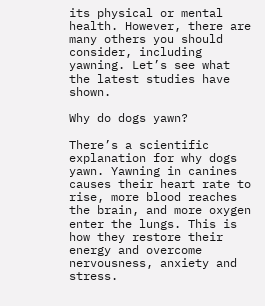its physical or mental health. However, there are many others you should consider, including yawning. Let’s see what the latest studies have shown.

Why do dogs yawn?

There’s a scientific explanation for why dogs yawn. Yawning in canines causes their heart rate to rise, more blood reaches the brain, and more oxygen enter the lungs. This is how they restore their energy and overcome nervousness, anxiety and stress.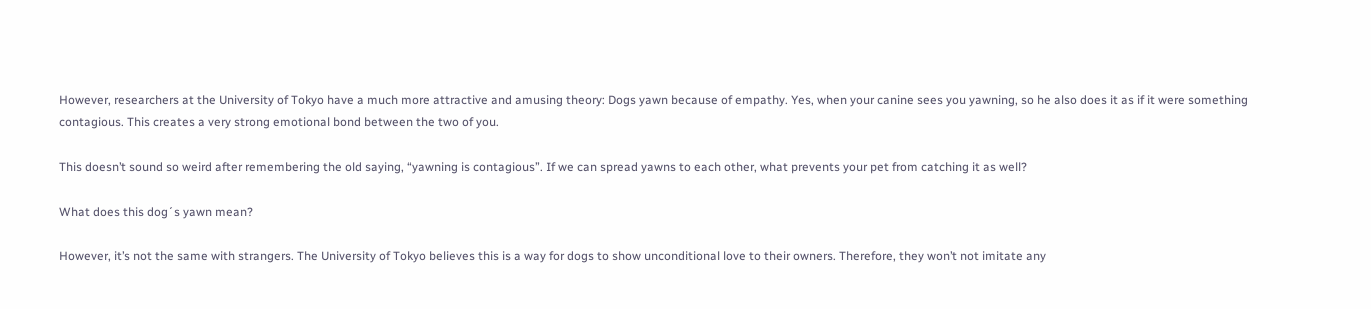However, researchers at the University of Tokyo have a much more attractive and amusing theory: Dogs yawn because of empathy. Yes, when your canine sees you yawning, so he also does it as if it were something contagious. This creates a very strong emotional bond between the two of you.

This doesn’t sound so weird after remembering the old saying, “yawning is contagious”. If we can spread yawns to each other, what prevents your pet from catching it as well?

What does this dog´s yawn mean?

However, it’s not the same with strangers. The University of Tokyo believes this is a way for dogs to show unconditional love to their owners. Therefore, they won’t not imitate any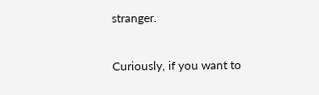stranger.

Curiously, if you want to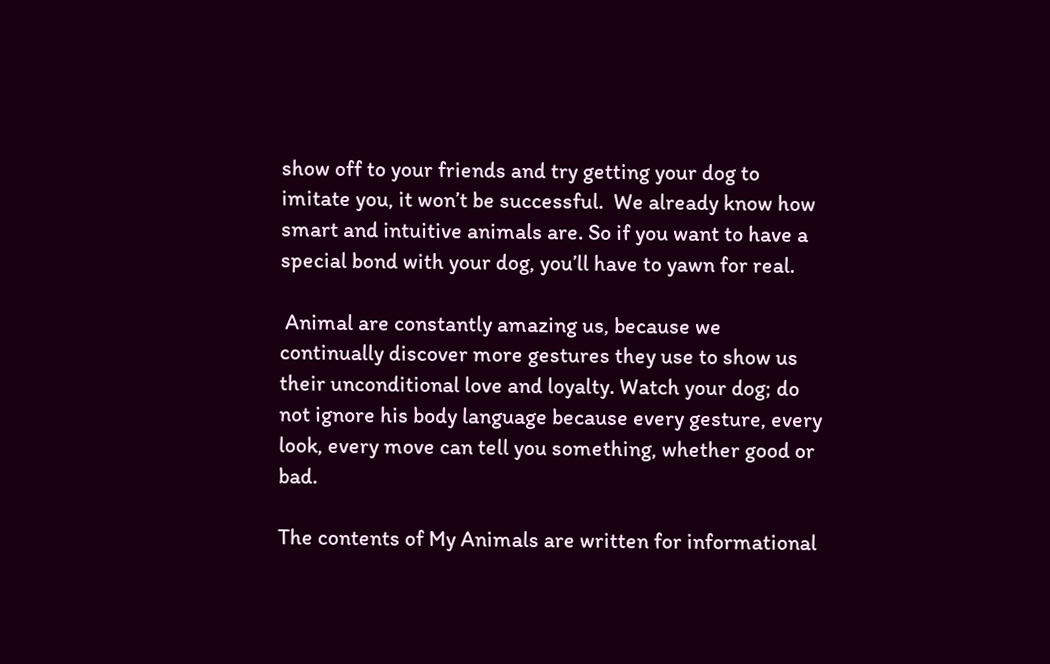show off to your friends and try getting your dog to imitate you, it won’t be successful.  We already know how smart and intuitive animals are. So if you want to have a special bond with your dog, you’ll have to yawn for real.

 Animal are constantly amazing us, because we continually discover more gestures they use to show us their unconditional love and loyalty. Watch your dog; do not ignore his body language because every gesture, every look, every move can tell you something, whether good or bad.

The contents of My Animals are written for informational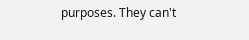purposes. They can't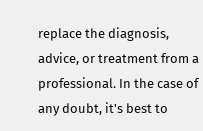replace the diagnosis, advice, or treatment from a professional. In the case of any doubt, it's best to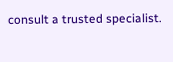consult a trusted specialist.